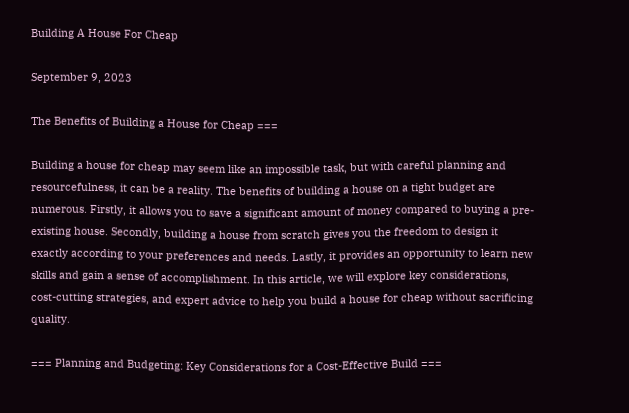Building A House For Cheap

September 9, 2023

The Benefits of Building a House for Cheap ===

Building a house for cheap may seem like an impossible task, but with careful planning and resourcefulness, it can be a reality. The benefits of building a house on a tight budget are numerous. Firstly, it allows you to save a significant amount of money compared to buying a pre-existing house. Secondly, building a house from scratch gives you the freedom to design it exactly according to your preferences and needs. Lastly, it provides an opportunity to learn new skills and gain a sense of accomplishment. In this article, we will explore key considerations, cost-cutting strategies, and expert advice to help you build a house for cheap without sacrificing quality.

=== Planning and Budgeting: Key Considerations for a Cost-Effective Build ===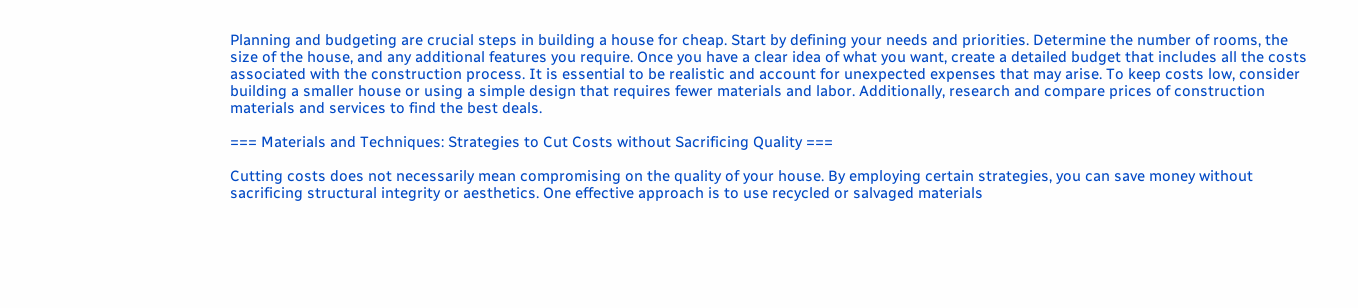Planning and budgeting are crucial steps in building a house for cheap. Start by defining your needs and priorities. Determine the number of rooms, the size of the house, and any additional features you require. Once you have a clear idea of what you want, create a detailed budget that includes all the costs associated with the construction process. It is essential to be realistic and account for unexpected expenses that may arise. To keep costs low, consider building a smaller house or using a simple design that requires fewer materials and labor. Additionally, research and compare prices of construction materials and services to find the best deals.

=== Materials and Techniques: Strategies to Cut Costs without Sacrificing Quality ===

Cutting costs does not necessarily mean compromising on the quality of your house. By employing certain strategies, you can save money without sacrificing structural integrity or aesthetics. One effective approach is to use recycled or salvaged materials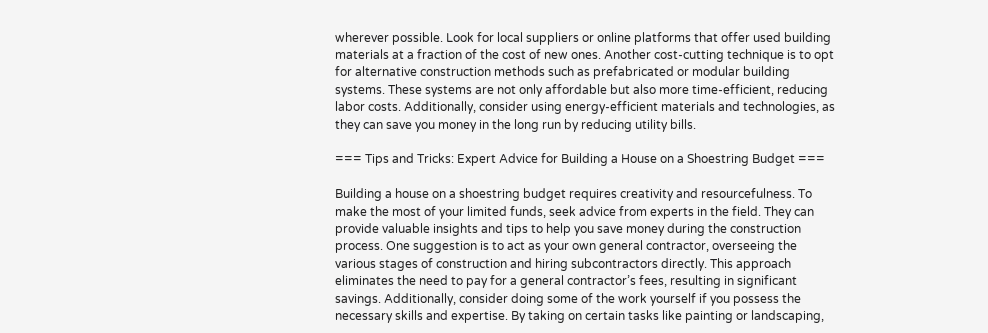wherever possible. Look for local suppliers or online platforms that offer used building materials at a fraction of the cost of new ones. Another cost-cutting technique is to opt for alternative construction methods such as prefabricated or modular building systems. These systems are not only affordable but also more time-efficient, reducing labor costs. Additionally, consider using energy-efficient materials and technologies, as they can save you money in the long run by reducing utility bills.

=== Tips and Tricks: Expert Advice for Building a House on a Shoestring Budget ===

Building a house on a shoestring budget requires creativity and resourcefulness. To make the most of your limited funds, seek advice from experts in the field. They can provide valuable insights and tips to help you save money during the construction process. One suggestion is to act as your own general contractor, overseeing the various stages of construction and hiring subcontractors directly. This approach eliminates the need to pay for a general contractor’s fees, resulting in significant savings. Additionally, consider doing some of the work yourself if you possess the necessary skills and expertise. By taking on certain tasks like painting or landscaping,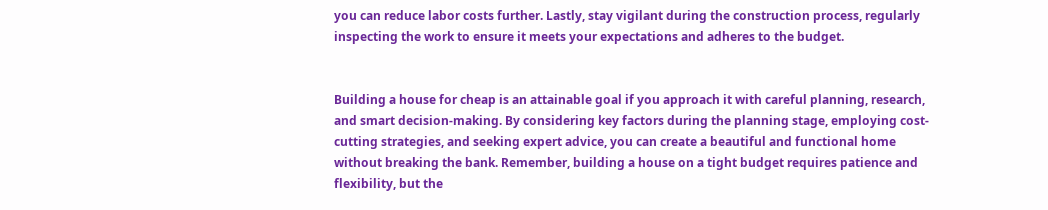you can reduce labor costs further. Lastly, stay vigilant during the construction process, regularly inspecting the work to ensure it meets your expectations and adheres to the budget.


Building a house for cheap is an attainable goal if you approach it with careful planning, research, and smart decision-making. By considering key factors during the planning stage, employing cost-cutting strategies, and seeking expert advice, you can create a beautiful and functional home without breaking the bank. Remember, building a house on a tight budget requires patience and flexibility, but the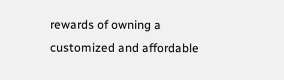rewards of owning a customized and affordable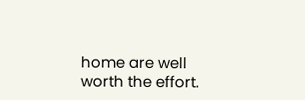home are well worth the effort.